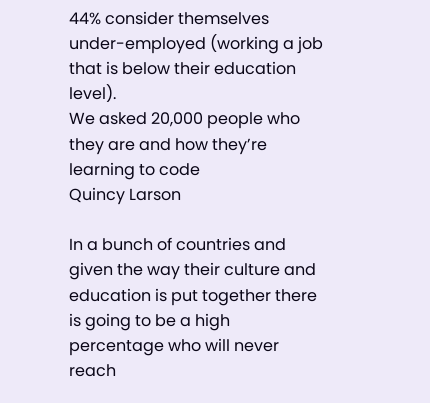44% consider themselves under-employed (working a job that is below their education level).
We asked 20,000 people who they are and how they’re learning to code
Quincy Larson

In a bunch of countries and given the way their culture and education is put together there is going to be a high percentage who will never reach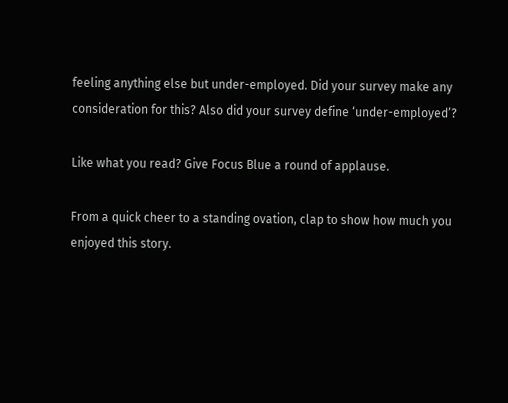feeling anything else but under-employed. Did your survey make any consideration for this? Also did your survey define ‘under-employed’?

Like what you read? Give Focus Blue a round of applause.

From a quick cheer to a standing ovation, clap to show how much you enjoyed this story.